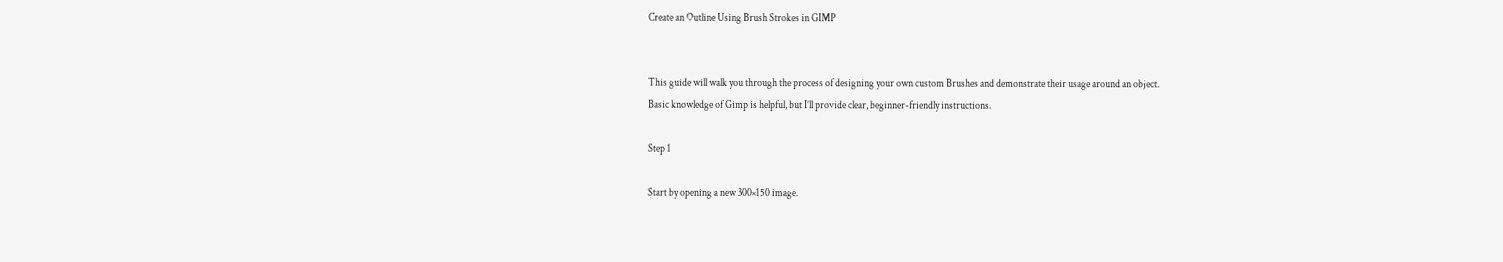Create an Outline Using Brush Strokes in GIMP


This guide will walk you through the process of designing your own custom Brushes and demonstrate their usage around an object.
Basic knowledge of Gimp is helpful, but I’ll provide clear, beginner-friendly instructions.

Step 1

Start by opening a new 300×150 image.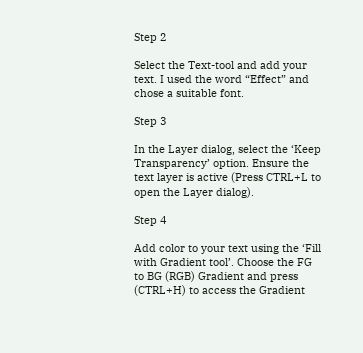Step 2

Select the Text-tool and add your text. I used the word “Effect” and chose a suitable font.

Step 3

In the Layer dialog, select the ‘Keep Transparency’ option. Ensure the text layer is active (Press CTRL+L to open the Layer dialog).

Step 4

Add color to your text using the ‘Fill with Gradient tool’. Choose the FG to BG (RGB) Gradient and press (CTRL+H) to access the Gradient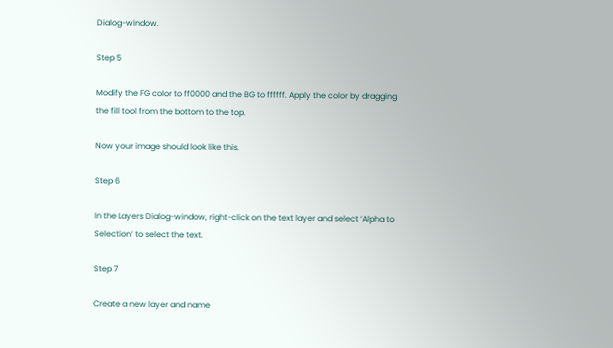Dialog-window.

Step 5

Modify the FG color to ff0000 and the BG to ffffff. Apply the color by dragging the fill tool from the bottom to the top.

Now your image should look like this.

Step 6

In the Layers Dialog-window, right-click on the text layer and select ‘Alpha to Selection’ to select the text.

Step 7

Create a new layer and name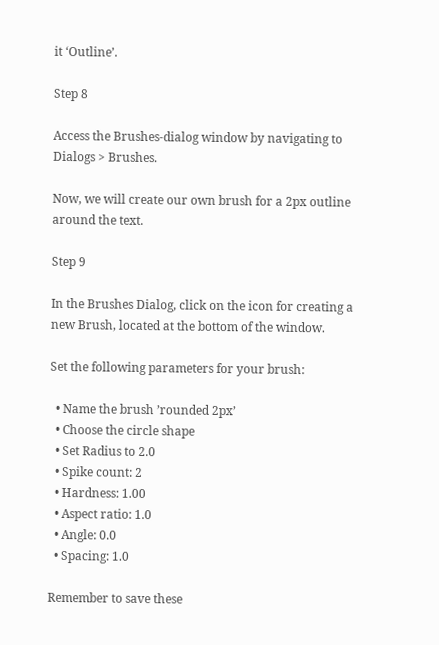it ‘Outline’.

Step 8

Access the Brushes-dialog window by navigating to Dialogs > Brushes.

Now, we will create our own brush for a 2px outline around the text.

Step 9

In the Brushes Dialog, click on the icon for creating a new Brush, located at the bottom of the window.

Set the following parameters for your brush:

  • Name the brush ’rounded 2px’
  • Choose the circle shape
  • Set Radius to 2.0
  • Spike count: 2
  • Hardness: 1.00
  • Aspect ratio: 1.0
  • Angle: 0.0
  • Spacing: 1.0

Remember to save these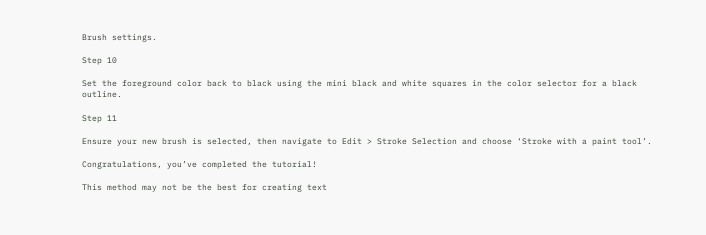Brush settings.

Step 10

Set the foreground color back to black using the mini black and white squares in the color selector for a black outline.

Step 11

Ensure your new brush is selected, then navigate to Edit > Stroke Selection and choose ‘Stroke with a paint tool’.

Congratulations, you’ve completed the tutorial!

This method may not be the best for creating text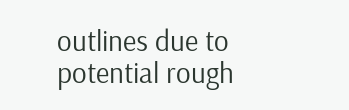outlines due to potential rough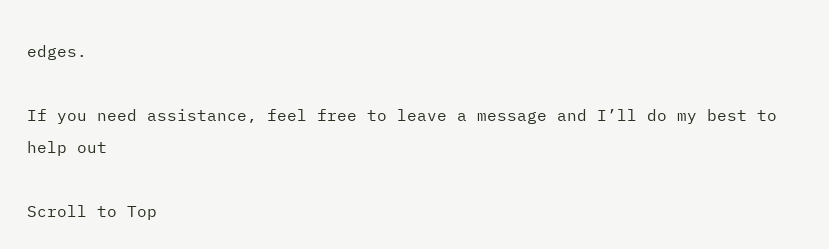edges.

If you need assistance, feel free to leave a message and I’ll do my best to help out

Scroll to Top